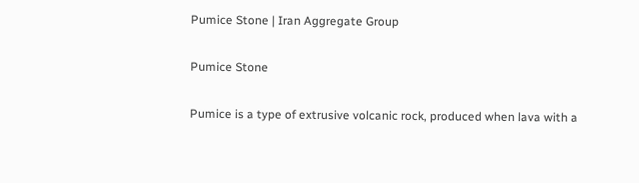Pumice Stone | Iran Aggregate Group

Pumice Stone

Pumice is a type of extrusive volcanic rock, produced when lava with a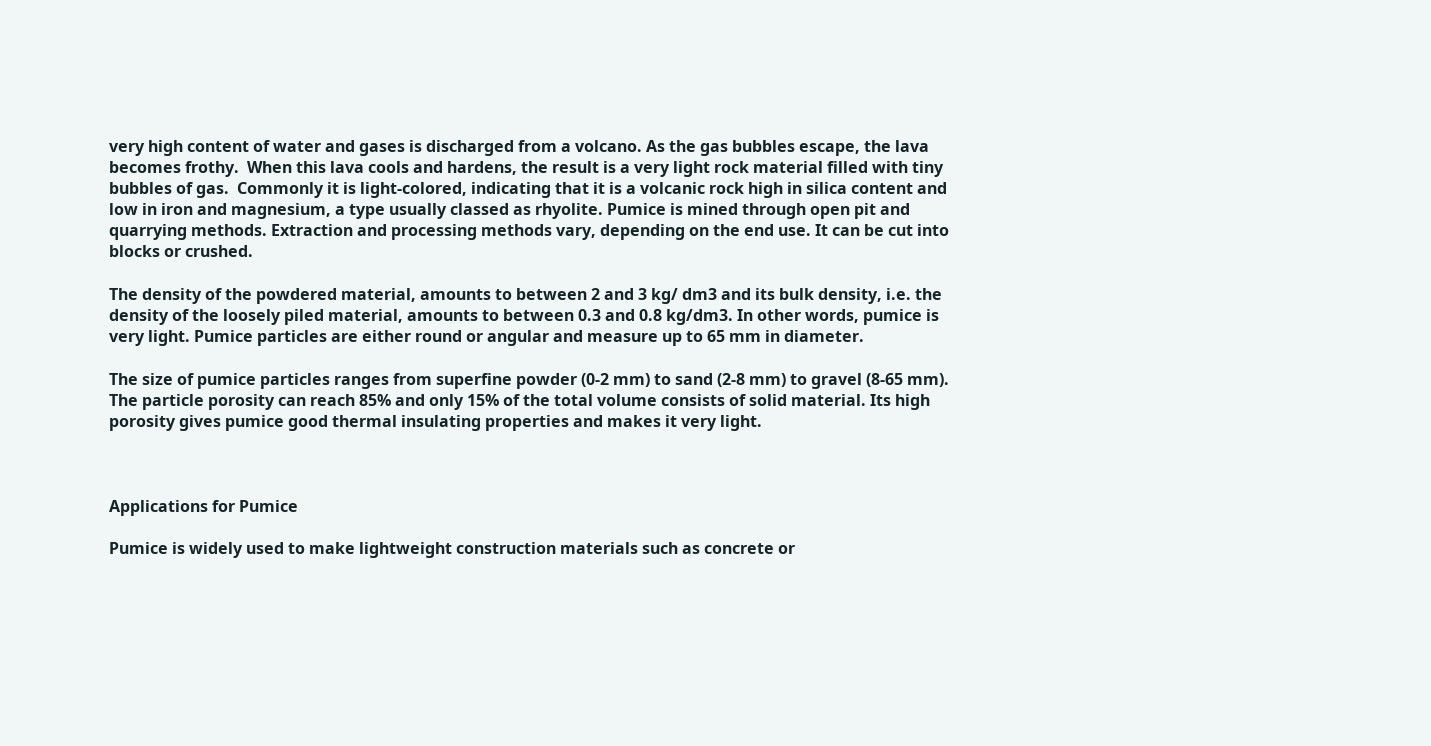very high content of water and gases is discharged from a volcano. As the gas bubbles escape, the lava becomes frothy.  When this lava cools and hardens, the result is a very light rock material filled with tiny bubbles of gas.  Commonly it is light-colored, indicating that it is a volcanic rock high in silica content and low in iron and magnesium, a type usually classed as rhyolite. Pumice is mined through open pit and quarrying methods. Extraction and processing methods vary, depending on the end use. It can be cut into blocks or crushed.

The density of the powdered material, amounts to between 2 and 3 kg/ dm3 and its bulk density, i.e. the density of the loosely piled material, amounts to between 0.3 and 0.8 kg/dm3. In other words, pumice is very light. Pumice particles are either round or angular and measure up to 65 mm in diameter.

The size of pumice particles ranges from superfine powder (0-2 mm) to sand (2-8 mm) to gravel (8-65 mm). The particle porosity can reach 85% and only 15% of the total volume consists of solid material. Its high porosity gives pumice good thermal insulating properties and makes it very light.



Applications for Pumice

Pumice is widely used to make lightweight construction materials such as concrete or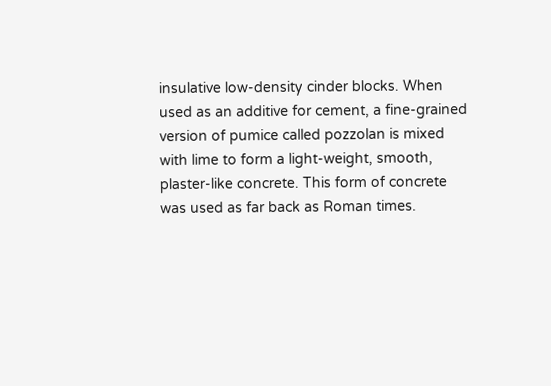insulative low-density cinder blocks. When used as an additive for cement, a fine-grained version of pumice called pozzolan is mixed with lime to form a light-weight, smooth, plaster-like concrete. This form of concrete was used as far back as Roman times.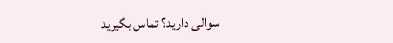سوالی دارید؟ تماس بگیرید